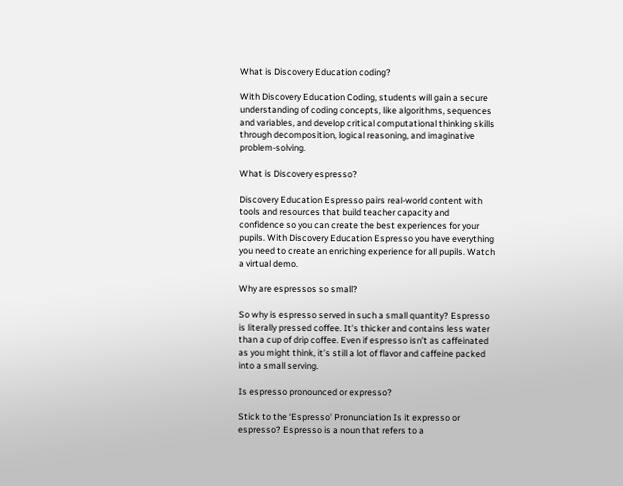What is Discovery Education coding?

With Discovery Education Coding, students will gain a secure understanding of coding concepts, like algorithms, sequences and variables, and develop critical computational thinking skills through decomposition, logical reasoning, and imaginative problem-solving.

What is Discovery espresso?

Discovery Education Espresso pairs real-world content with tools and resources that build teacher capacity and confidence so you can create the best experiences for your pupils. With Discovery Education Espresso you have everything you need to create an enriching experience for all pupils. Watch a virtual demo.

Why are espressos so small?

So why is espresso served in such a small quantity? Espresso is literally pressed coffee. It’s thicker and contains less water than a cup of drip coffee. Even if espresso isn’t as caffeinated as you might think, it’s still a lot of flavor and caffeine packed into a small serving.

Is espresso pronounced or expresso?

Stick to the ‘Espresso’ Pronunciation Is it expresso or espresso? Espresso is a noun that refers to a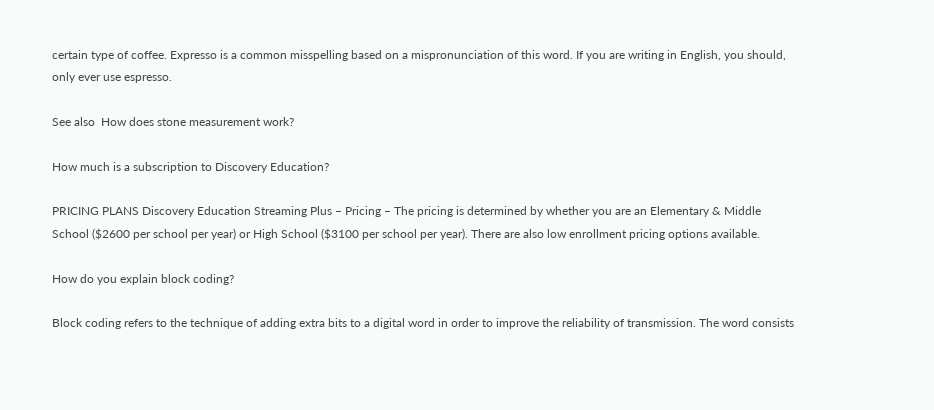certain type of coffee. Expresso is a common misspelling based on a mispronunciation of this word. If you are writing in English, you should, only ever use espresso.

See also  How does stone measurement work?

How much is a subscription to Discovery Education?

PRICING PLANS Discovery Education Streaming Plus – Pricing – The pricing is determined by whether you are an Elementary & Middle School ($2600 per school per year) or High School ($3100 per school per year). There are also low enrollment pricing options available.

How do you explain block coding?

Block coding refers to the technique of adding extra bits to a digital word in order to improve the reliability of transmission. The word consists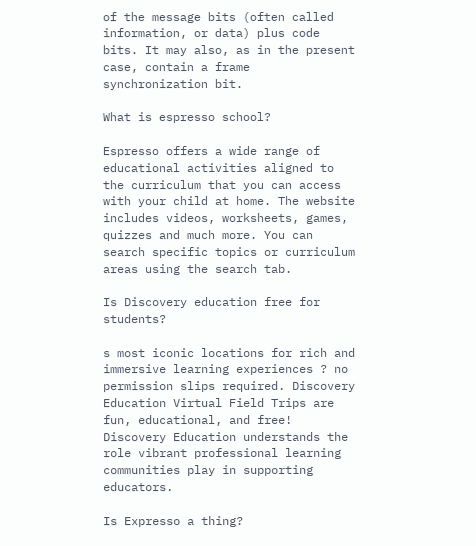of the message bits (often called information, or data) plus code bits. It may also, as in the present case, contain a frame synchronization bit.

What is espresso school?

Espresso offers a wide range of educational activities aligned to the curriculum that you can access with your child at home. The website includes videos, worksheets, games, quizzes and much more. You can search specific topics or curriculum areas using the search tab.

Is Discovery education free for students?

s most iconic locations for rich and immersive learning experiences ? no permission slips required. Discovery Education Virtual Field Trips are fun, educational, and free! Discovery Education understands the role vibrant professional learning communities play in supporting educators.

Is Expresso a thing?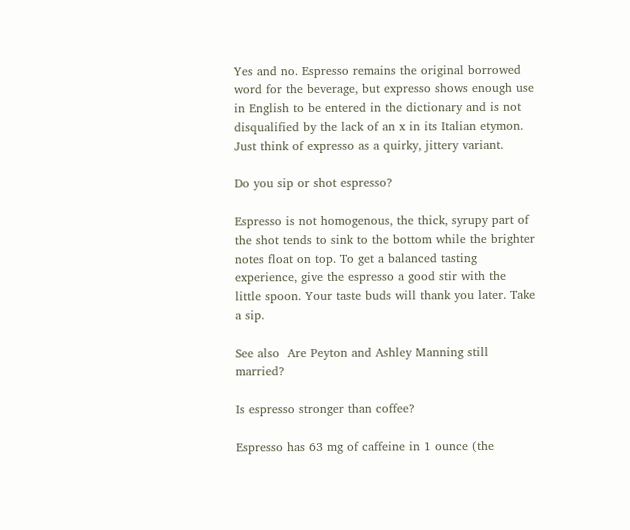Yes and no. Espresso remains the original borrowed word for the beverage, but expresso shows enough use in English to be entered in the dictionary and is not disqualified by the lack of an x in its Italian etymon. Just think of expresso as a quirky, jittery variant.

Do you sip or shot espresso?

Espresso is not homogenous, the thick, syrupy part of the shot tends to sink to the bottom while the brighter notes float on top. To get a balanced tasting experience, give the espresso a good stir with the little spoon. Your taste buds will thank you later. Take a sip.

See also  Are Peyton and Ashley Manning still married?

Is espresso stronger than coffee?

Espresso has 63 mg of caffeine in 1 ounce (the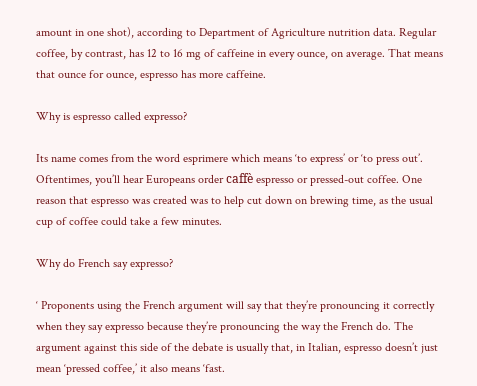amount in one shot), according to Department of Agriculture nutrition data. Regular coffee, by contrast, has 12 to 16 mg of caffeine in every ounce, on average. That means that ounce for ounce, espresso has more caffeine.

Why is espresso called expresso?

Its name comes from the word esprimere which means ‘to express’ or ‘to press out’. Oftentimes, you’ll hear Europeans order caffè espresso or pressed-out coffee. One reason that espresso was created was to help cut down on brewing time, as the usual cup of coffee could take a few minutes.

Why do French say expresso?

‘ Proponents using the French argument will say that they’re pronouncing it correctly when they say expresso because they’re pronouncing the way the French do. The argument against this side of the debate is usually that, in Italian, espresso doesn’t just mean ‘pressed coffee,’ it also means ‘fast.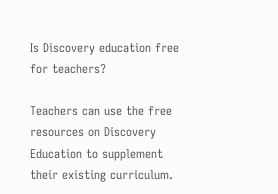Is Discovery education free for teachers?

Teachers can use the free resources on Discovery Education to supplement their existing curriculum.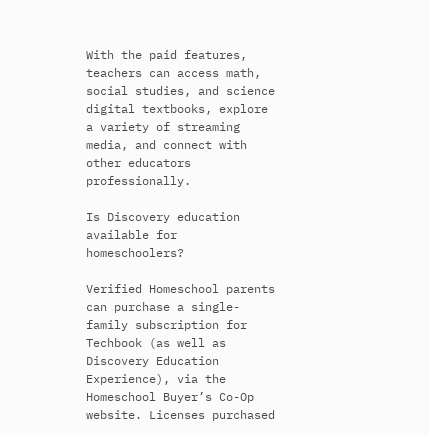With the paid features, teachers can access math, social studies, and science digital textbooks, explore a variety of streaming media, and connect with other educators professionally.

Is Discovery education available for homeschoolers?

Verified Homeschool parents can purchase a single-family subscription for Techbook (as well as Discovery Education Experience), via the Homeschool Buyer’s Co-Op website. Licenses purchased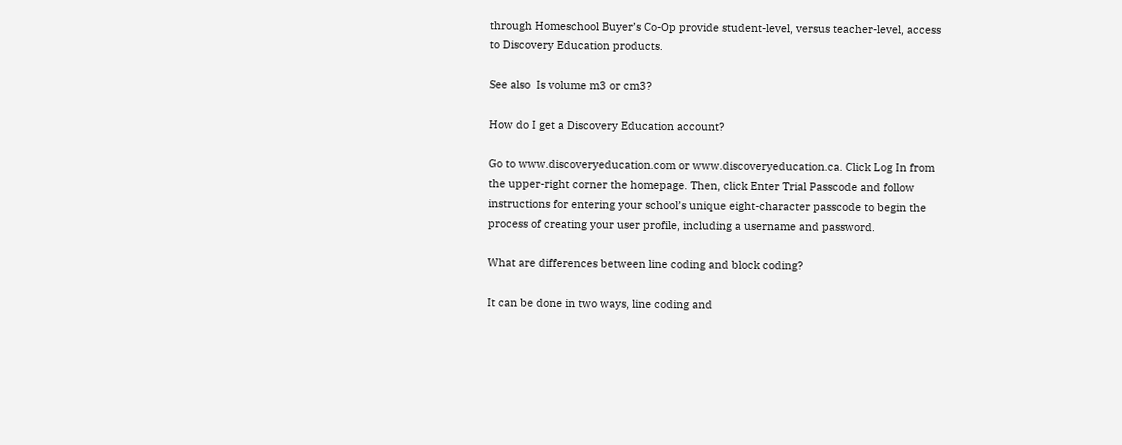through Homeschool Buyer’s Co-Op provide student-level, versus teacher-level, access to Discovery Education products.

See also  Is volume m3 or cm3?

How do I get a Discovery Education account?

Go to www.discoveryeducation.com or www.discoveryeducation.ca. Click Log In from the upper-right corner the homepage. Then, click Enter Trial Passcode and follow instructions for entering your school’s unique eight-character passcode to begin the process of creating your user profile, including a username and password.

What are differences between line coding and block coding?

It can be done in two ways, line coding and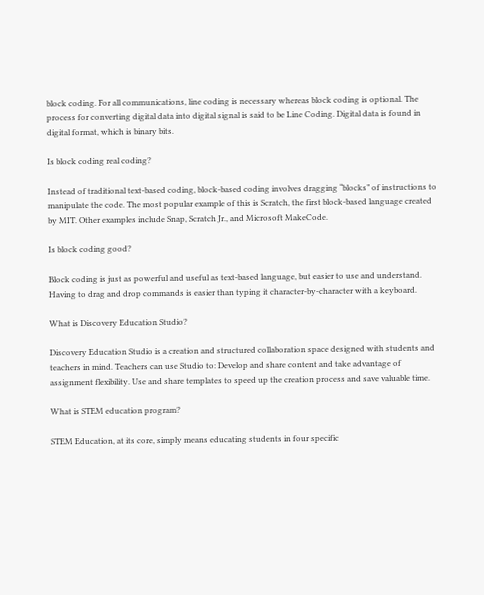block coding. For all communications, line coding is necessary whereas block coding is optional. The process for converting digital data into digital signal is said to be Line Coding. Digital data is found in digital format, which is binary bits.

Is block coding real coding?

Instead of traditional text-based coding, block-based coding involves dragging “blocks” of instructions to manipulate the code. The most popular example of this is Scratch, the first block-based language created by MIT. Other examples include Snap, Scratch Jr., and Microsoft MakeCode.

Is block coding good?

Block coding is just as powerful and useful as text-based language, but easier to use and understand. Having to drag and drop commands is easier than typing it character-by-character with a keyboard.

What is Discovery Education Studio?

Discovery Education Studio is a creation and structured collaboration space designed with students and teachers in mind. Teachers can use Studio to: Develop and share content and take advantage of assignment flexibility. Use and share templates to speed up the creation process and save valuable time.

What is STEM education program?

STEM Education, at its core, simply means educating students in four specific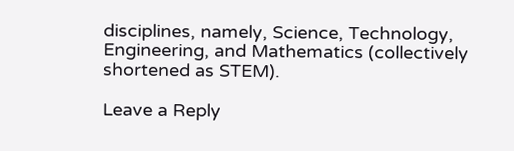disciplines, namely, Science, Technology, Engineering, and Mathematics (collectively shortened as STEM).

Leave a Reply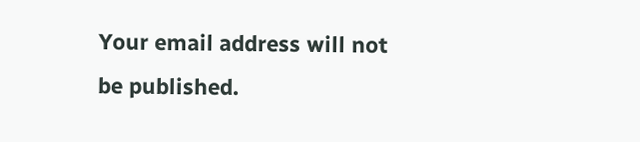Your email address will not be published.